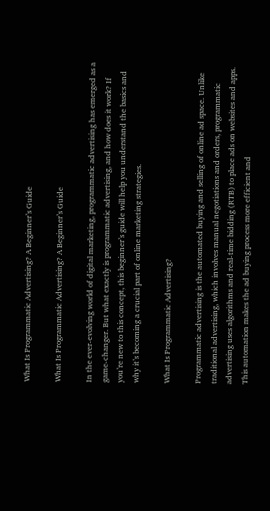What Is Programmatic Advertising? A Beginner’s Guide

What Is Programmatic Advertising? A Beginner’s Guide

In the ever-evolving world of digital marketing, programmatic advertising has emerged as a game-changer. But what exactly is programmatic advertising, and how does it work? If you’re new to this concept, this beginner’s guide will help you understand the basics and why it’s becoming a crucial part of online marketing strategies.

What Is Programmatic Advertising?

Programmatic advertising is the automated buying and selling of online ad space. Unlike traditional advertising, which involves manual negotiations and orders, programmatic advertising uses algorithms and real-time bidding (RTB) to place ads on websites and apps. This automation makes the ad buying process more efficient and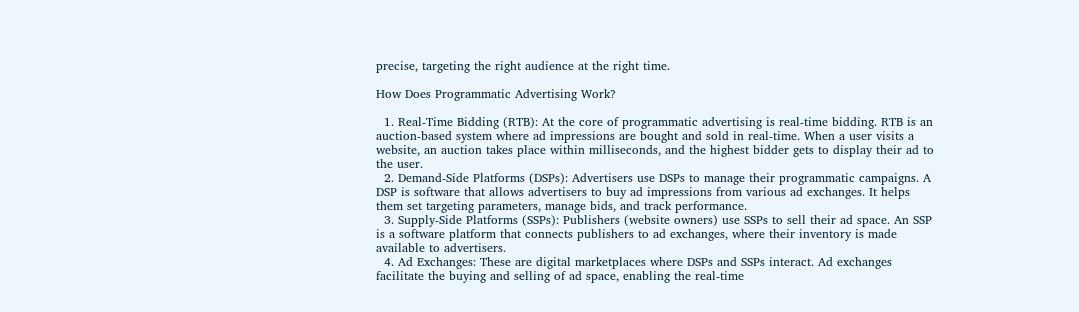precise, targeting the right audience at the right time.

How Does Programmatic Advertising Work?

  1. Real-Time Bidding (RTB): At the core of programmatic advertising is real-time bidding. RTB is an auction-based system where ad impressions are bought and sold in real-time. When a user visits a website, an auction takes place within milliseconds, and the highest bidder gets to display their ad to the user.
  2. Demand-Side Platforms (DSPs): Advertisers use DSPs to manage their programmatic campaigns. A DSP is software that allows advertisers to buy ad impressions from various ad exchanges. It helps them set targeting parameters, manage bids, and track performance.
  3. Supply-Side Platforms (SSPs): Publishers (website owners) use SSPs to sell their ad space. An SSP is a software platform that connects publishers to ad exchanges, where their inventory is made available to advertisers.
  4. Ad Exchanges: These are digital marketplaces where DSPs and SSPs interact. Ad exchanges facilitate the buying and selling of ad space, enabling the real-time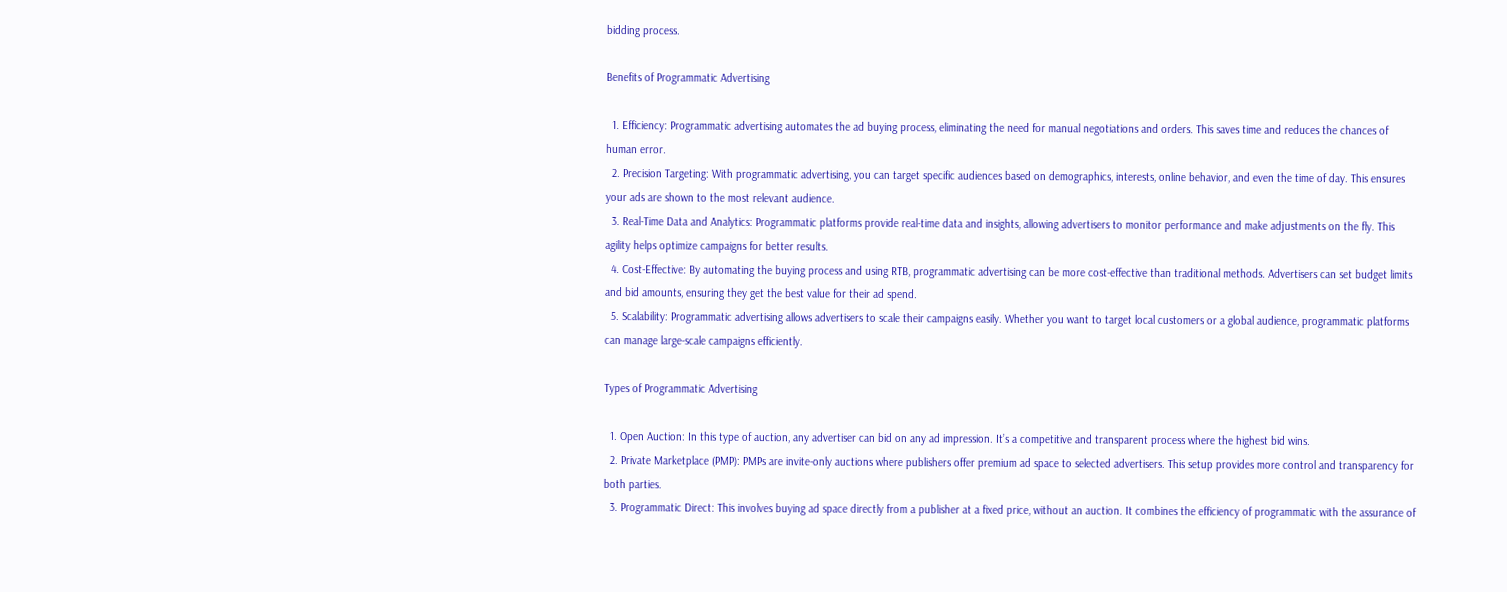bidding process.

Benefits of Programmatic Advertising

  1. Efficiency: Programmatic advertising automates the ad buying process, eliminating the need for manual negotiations and orders. This saves time and reduces the chances of human error.
  2. Precision Targeting: With programmatic advertising, you can target specific audiences based on demographics, interests, online behavior, and even the time of day. This ensures your ads are shown to the most relevant audience.
  3. Real-Time Data and Analytics: Programmatic platforms provide real-time data and insights, allowing advertisers to monitor performance and make adjustments on the fly. This agility helps optimize campaigns for better results.
  4. Cost-Effective: By automating the buying process and using RTB, programmatic advertising can be more cost-effective than traditional methods. Advertisers can set budget limits and bid amounts, ensuring they get the best value for their ad spend.
  5. Scalability: Programmatic advertising allows advertisers to scale their campaigns easily. Whether you want to target local customers or a global audience, programmatic platforms can manage large-scale campaigns efficiently.

Types of Programmatic Advertising

  1. Open Auction: In this type of auction, any advertiser can bid on any ad impression. It’s a competitive and transparent process where the highest bid wins.
  2. Private Marketplace (PMP): PMPs are invite-only auctions where publishers offer premium ad space to selected advertisers. This setup provides more control and transparency for both parties.
  3. Programmatic Direct: This involves buying ad space directly from a publisher at a fixed price, without an auction. It combines the efficiency of programmatic with the assurance of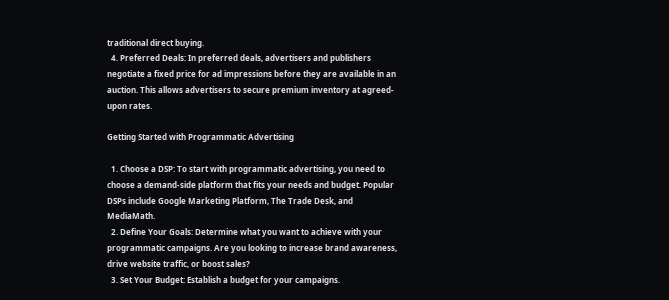traditional direct buying.
  4. Preferred Deals: In preferred deals, advertisers and publishers negotiate a fixed price for ad impressions before they are available in an auction. This allows advertisers to secure premium inventory at agreed-upon rates.

Getting Started with Programmatic Advertising

  1. Choose a DSP: To start with programmatic advertising, you need to choose a demand-side platform that fits your needs and budget. Popular DSPs include Google Marketing Platform, The Trade Desk, and MediaMath.
  2. Define Your Goals: Determine what you want to achieve with your programmatic campaigns. Are you looking to increase brand awareness, drive website traffic, or boost sales?
  3. Set Your Budget: Establish a budget for your campaigns.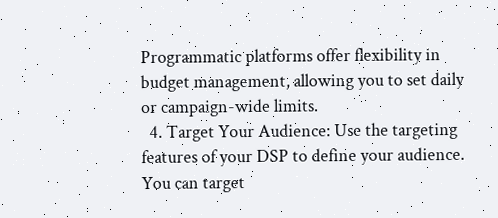Programmatic platforms offer flexibility in budget management, allowing you to set daily or campaign-wide limits.
  4. Target Your Audience: Use the targeting features of your DSP to define your audience. You can target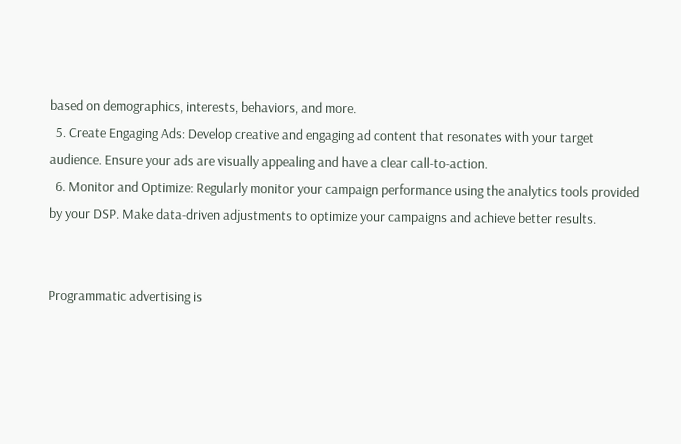based on demographics, interests, behaviors, and more.
  5. Create Engaging Ads: Develop creative and engaging ad content that resonates with your target audience. Ensure your ads are visually appealing and have a clear call-to-action.
  6. Monitor and Optimize: Regularly monitor your campaign performance using the analytics tools provided by your DSP. Make data-driven adjustments to optimize your campaigns and achieve better results.


Programmatic advertising is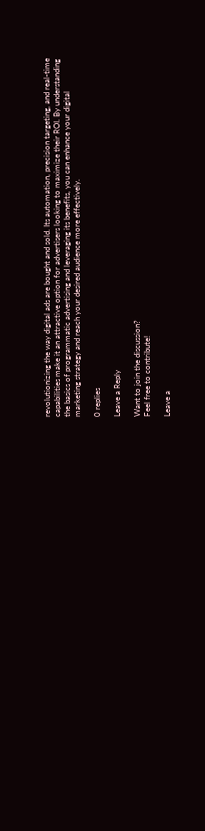revolutionizing the way digital ads are bought and sold. Its automation, precision targeting, and real-time capabilities make it an attractive option for advertisers looking to maximize their ROI. By understanding the basics of programmatic advertising and leveraging its benefits, you can enhance your digital marketing strategy and reach your desired audience more effectively.

0 replies

Leave a Reply

Want to join the discussion?
Feel free to contribute!

Leave a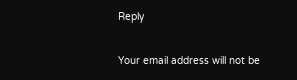Reply

Your email address will not be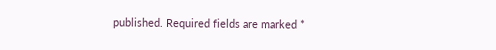published. Required fields are marked *